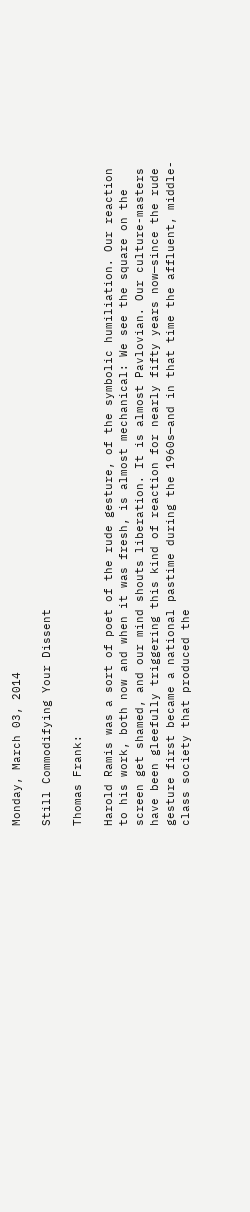Monday, March 03, 2014

Still Commodifying Your Dissent

Thomas Frank:

Harold Ramis was a sort of poet of the rude gesture, of the symbolic humiliation. Our reaction to his work, both now and when it was fresh, is almost mechanical: We see the square on the screen get shamed, and our mind shouts liberation. It is almost Pavlovian. Our culture-masters have been gleefully triggering this kind of reaction for nearly fifty years now—since the rude gesture first became a national pastime during the 1960s—and in that time the affluent, middle-class society that produced the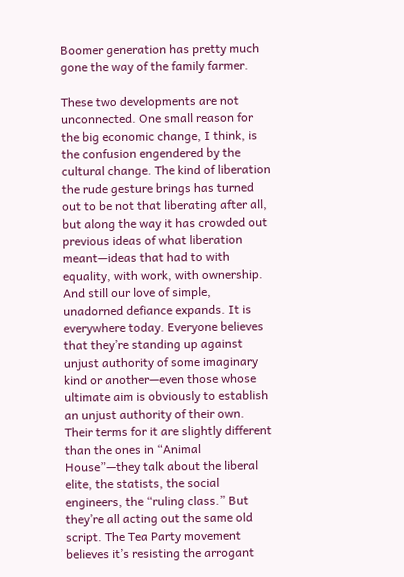Boomer generation has pretty much gone the way of the family farmer.

These two developments are not unconnected. One small reason for the big economic change, I think, is the confusion engendered by the cultural change. The kind of liberation the rude gesture brings has turned out to be not that liberating after all, but along the way it has crowded out previous ideas of what liberation meant—ideas that had to with equality, with work, with ownership. And still our love of simple, unadorned defiance expands. It is everywhere today. Everyone believes that they’re standing up against unjust authority of some imaginary kind or another—even those whose ultimate aim is obviously to establish an unjust authority of their own. Their terms for it are slightly different than the ones in “Animal House”—they talk about the liberal elite, the statists, the social engineers, the “ruling class.” But they’re all acting out the same old script. The Tea Party movement believes it’s resisting the arrogant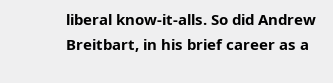liberal know-it-alls. So did Andrew Breitbart, in his brief career as a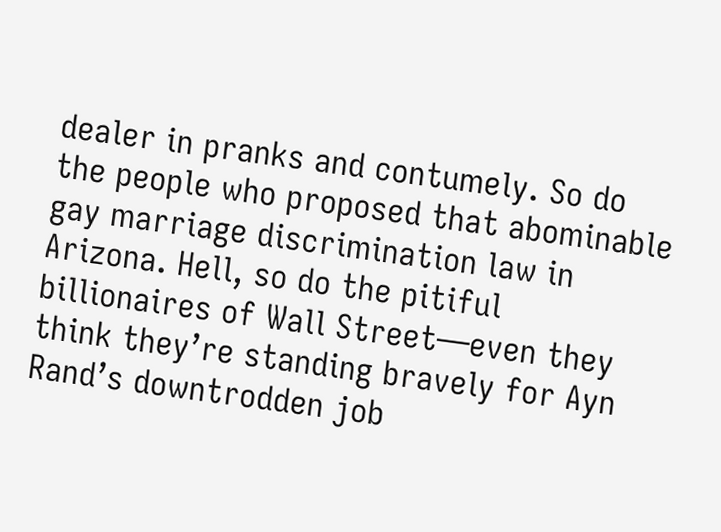dealer in pranks and contumely. So do the people who proposed that abominable gay marriage discrimination law in Arizona. Hell, so do the pitiful billionaires of Wall Street—even they think they’re standing bravely for Ayn Rand’s downtrodden job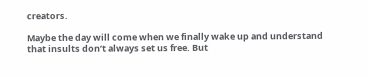creators.

Maybe the day will come when we finally wake up and understand that insults don’t always set us free. But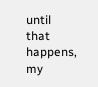until that happens, my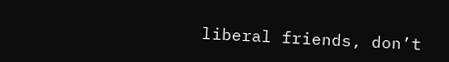liberal friends, don’t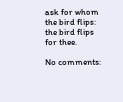ask for whom the bird flips: the bird flips for thee.

No comments: